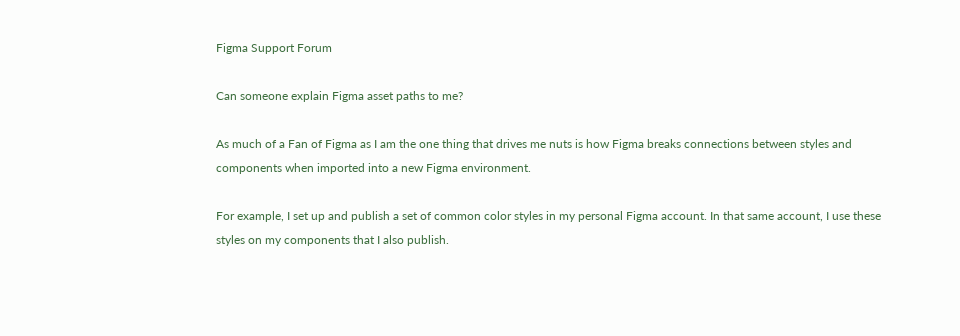Figma Support Forum

Can someone explain Figma asset paths to me?

As much of a Fan of Figma as I am the one thing that drives me nuts is how Figma breaks connections between styles and components when imported into a new Figma environment.

For example, I set up and publish a set of common color styles in my personal Figma account. In that same account, I use these styles on my components that I also publish.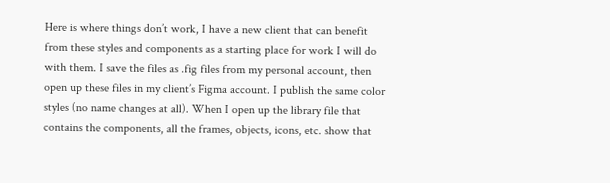Here is where things don’t work, I have a new client that can benefit from these styles and components as a starting place for work I will do with them. I save the files as .fig files from my personal account, then open up these files in my client’s Figma account. I publish the same color styles (no name changes at all). When I open up the library file that contains the components, all the frames, objects, icons, etc. show that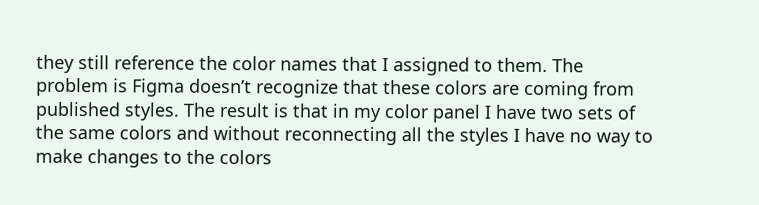they still reference the color names that I assigned to them. The problem is Figma doesn’t recognize that these colors are coming from published styles. The result is that in my color panel I have two sets of the same colors and without reconnecting all the styles I have no way to make changes to the colors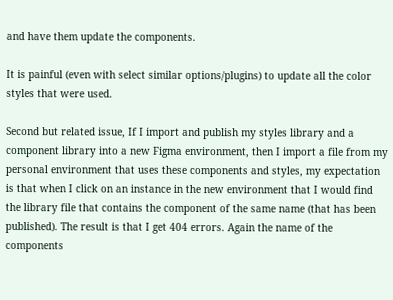and have them update the components.

It is painful (even with select similar options/plugins) to update all the color styles that were used.

Second but related issue, If I import and publish my styles library and a component library into a new Figma environment, then I import a file from my personal environment that uses these components and styles, my expectation is that when I click on an instance in the new environment that I would find the library file that contains the component of the same name (that has been published). The result is that I get 404 errors. Again the name of the components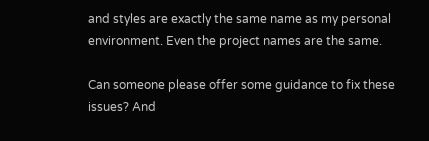and styles are exactly the same name as my personal environment. Even the project names are the same.

Can someone please offer some guidance to fix these issues? And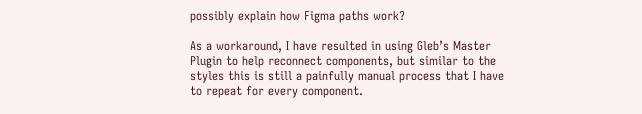possibly explain how Figma paths work?

As a workaround, I have resulted in using Gleb’s Master Plugin to help reconnect components, but similar to the styles this is still a painfully manual process that I have to repeat for every component.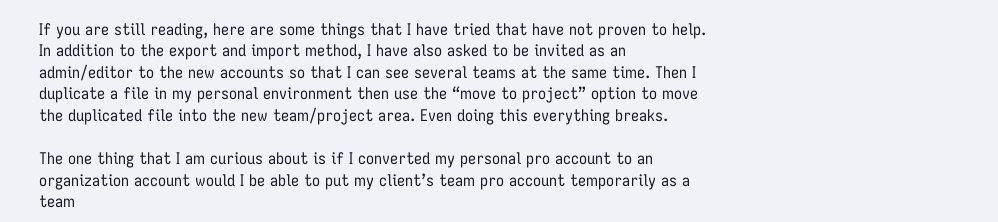If you are still reading, here are some things that I have tried that have not proven to help. In addition to the export and import method, I have also asked to be invited as an admin/editor to the new accounts so that I can see several teams at the same time. Then I duplicate a file in my personal environment then use the “move to project” option to move the duplicated file into the new team/project area. Even doing this everything breaks.

The one thing that I am curious about is if I converted my personal pro account to an organization account would I be able to put my client’s team pro account temporarily as a team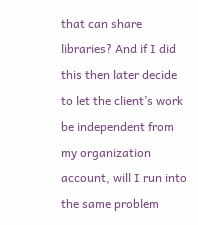that can share libraries? And if I did this then later decide to let the client’s work be independent from my organization account, will I run into the same problem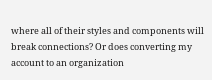where all of their styles and components will break connections? Or does converting my account to an organization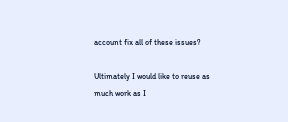account fix all of these issues?

Ultimately I would like to reuse as much work as I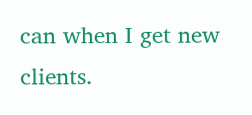can when I get new clients.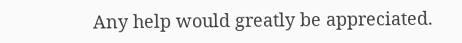Any help would greatly be appreciated.